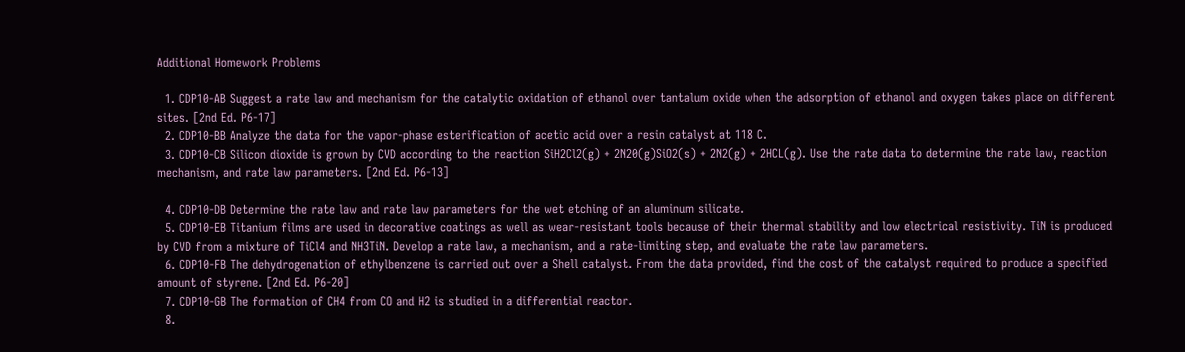Additional Homework Problems

  1. CDP10-AB Suggest a rate law and mechanism for the catalytic oxidation of ethanol over tantalum oxide when the adsorption of ethanol and oxygen takes place on different sites. [2nd Ed. P6-17]
  2. CDP10-BB Analyze the data for the vapor-phase esterification of acetic acid over a resin catalyst at 118 C.
  3. CDP10-CB Silicon dioxide is grown by CVD according to the reaction SiH2Cl2(g) + 2N20(g)SiO2(s) + 2N2(g) + 2HCL(g). Use the rate data to determine the rate law, reaction mechanism, and rate law parameters. [2nd Ed. P6-13]

  4. CDP10-DB Determine the rate law and rate law parameters for the wet etching of an aluminum silicate.
  5. CDP10-EB Titanium films are used in decorative coatings as well as wear-resistant tools because of their thermal stability and low electrical resistivity. TiN is produced by CVD from a mixture of TiCl4 and NH3TiN. Develop a rate law, a mechanism, and a rate-limiting step, and evaluate the rate law parameters.
  6. CDP10-FB The dehydrogenation of ethylbenzene is carried out over a Shell catalyst. From the data provided, find the cost of the catalyst required to produce a specified amount of styrene. [2nd Ed. P6-20]
  7. CDP10-GB The formation of CH4 from CO and H2 is studied in a differential reactor.
  8.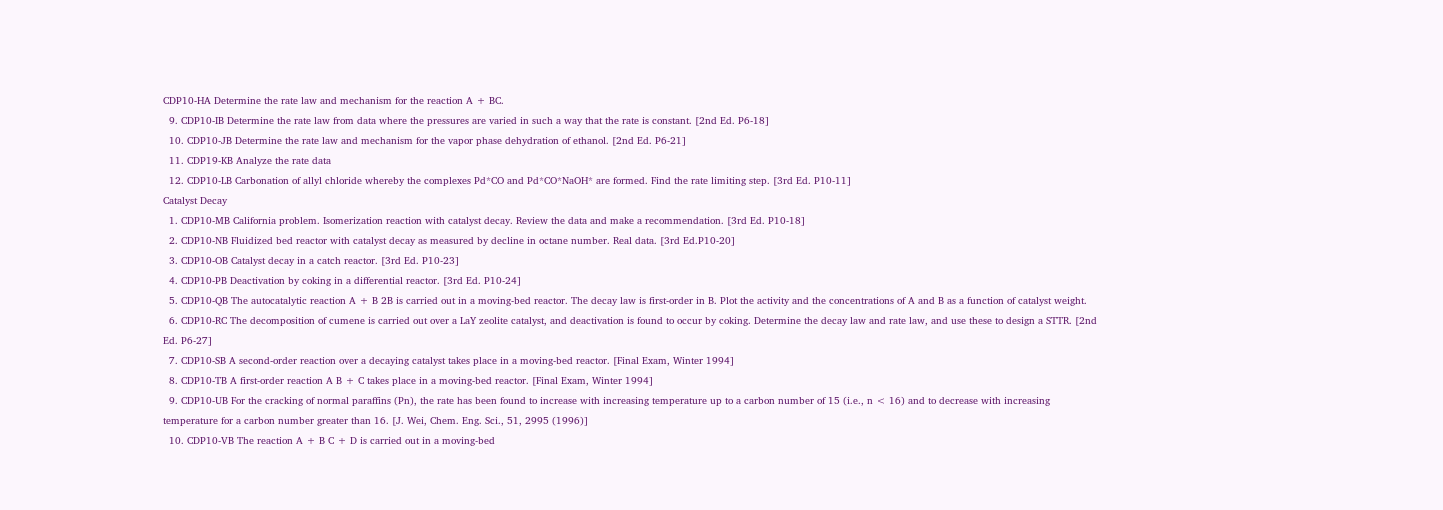CDP10-HA Determine the rate law and mechanism for the reaction A + BC.
  9. CDP10-IB Determine the rate law from data where the pressures are varied in such a way that the rate is constant. [2nd Ed. P6-18]
  10. CDP10-JB Determine the rate law and mechanism for the vapor phase dehydration of ethanol. [2nd Ed. P6-21]
  11. CDP19-KB Analyze the rate data
  12. CDP10-LB Carbonation of allyl chloride whereby the complexes Pd*CO and Pd*CO*NaOH* are formed. Find the rate limiting step. [3rd Ed. P10-11]
Catalyst Decay
  1. CDP10-MB California problem. Isomerization reaction with catalyst decay. Review the data and make a recommendation. [3rd Ed. P10-18]
  2. CDP10-NB Fluidized bed reactor with catalyst decay as measured by decline in octane number. Real data. [3rd Ed.P10-20]
  3. CDP10-OB Catalyst decay in a catch reactor. [3rd Ed. P10-23]
  4. CDP10-PB Deactivation by coking in a differential reactor. [3rd Ed. P10-24]
  5. CDP10-QB The autocatalytic reaction A + B 2B is carried out in a moving-bed reactor. The decay law is first-order in B. Plot the activity and the concentrations of A and B as a function of catalyst weight.
  6. CDP10-RC The decomposition of cumene is carried out over a LaY zeolite catalyst, and deactivation is found to occur by coking. Determine the decay law and rate law, and use these to design a STTR. [2nd Ed. P6-27]
  7. CDP10-SB A second-order reaction over a decaying catalyst takes place in a moving-bed reactor. [Final Exam, Winter 1994]
  8. CDP10-TB A first-order reaction A B + C takes place in a moving-bed reactor. [Final Exam, Winter 1994]
  9. CDP10-UB For the cracking of normal paraffins (Pn), the rate has been found to increase with increasing temperature up to a carbon number of 15 (i.e., n < 16) and to decrease with increasing temperature for a carbon number greater than 16. [J. Wei, Chem. Eng. Sci., 51, 2995 (1996)]
  10. CDP10-VB The reaction A + B C + D is carried out in a moving-bed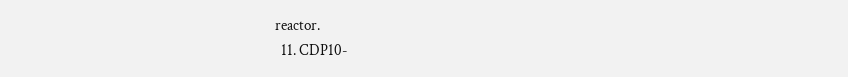reactor.
  11. CDP10-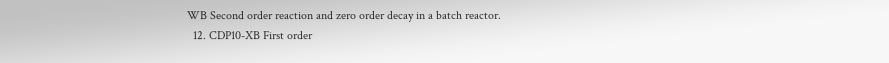WB Second order reaction and zero order decay in a batch reactor.
  12. CDP10-XB First order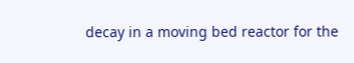decay in a moving bed reactor for the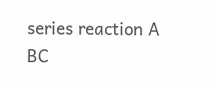series reaction A BC